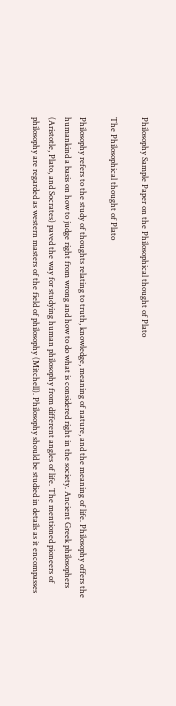Philosophy Sample Paper on the Philosophical thought of Plato

The Philosophical thought of Plato

Philosophy refers to the study of thoughts relating to truth, knowledge, meaning of nature, and the meaning of life. Philosophy offers the humankind a basis on how to judge right from wrong and how to do what is considered right in the society. Ancient Greek philosophers (Aristotle, Plato, and Socrates) paved the way for studying human philosophy from different angles of life. The mentioned pioneers of philosophy are regarded as western masters of the field of philosophy (Mitchell). Philosophy should be studied in details as it encompasses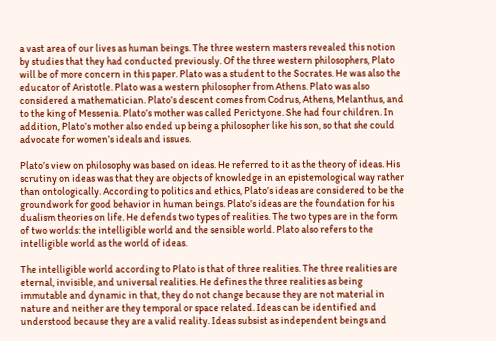a vast area of our lives as human beings. The three western masters revealed this notion by studies that they had conducted previously. Of the three western philosophers, Plato will be of more concern in this paper. Plato was a student to the Socrates. He was also the educator of Aristotle. Plato was a western philosopher from Athens. Plato was also considered a mathematician. Plato’s descent comes from Codrus, Athens, Melanthus, and to the king of Messenia. Plato’s mother was called Perictyone. She had four children. In addition, Plato’s mother also ended up being a philosopher like his son, so that she could advocate for women’s ideals and issues.

Plato’s view on philosophy was based on ideas. He referred to it as the theory of ideas. His scrutiny on ideas was that they are objects of knowledge in an epistemological way rather than ontologically. According to politics and ethics, Plato’s ideas are considered to be the groundwork for good behavior in human beings. Plato’s ideas are the foundation for his dualism theories on life. He defends two types of realities. The two types are in the form of two worlds: the intelligible world and the sensible world. Plato also refers to the intelligible world as the world of ideas.

The intelligible world according to Plato is that of three realities. The three realities are eternal, invisible, and universal realities. He defines the three realities as being immutable and dynamic in that, they do not change because they are not material in nature and neither are they temporal or space related. Ideas can be identified and understood because they are a valid reality. Ideas subsist as independent beings and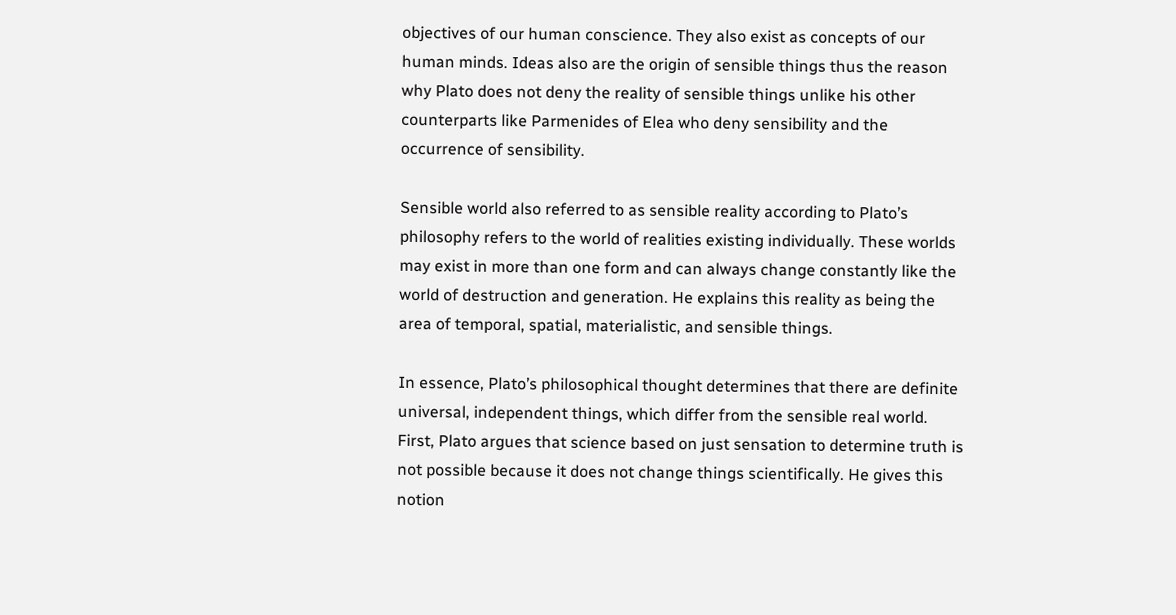objectives of our human conscience. They also exist as concepts of our human minds. Ideas also are the origin of sensible things thus the reason why Plato does not deny the reality of sensible things unlike his other counterparts like Parmenides of Elea who deny sensibility and the occurrence of sensibility.

Sensible world also referred to as sensible reality according to Plato’s philosophy refers to the world of realities existing individually. These worlds may exist in more than one form and can always change constantly like the world of destruction and generation. He explains this reality as being the area of temporal, spatial, materialistic, and sensible things.

In essence, Plato’s philosophical thought determines that there are definite universal, independent things, which differ from the sensible real world. First, Plato argues that science based on just sensation to determine truth is not possible because it does not change things scientifically. He gives this notion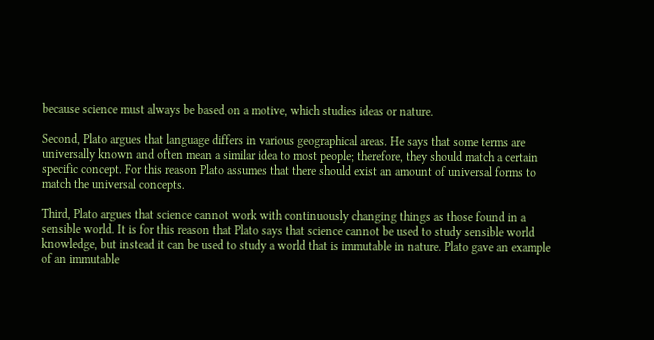because science must always be based on a motive, which studies ideas or nature.

Second, Plato argues that language differs in various geographical areas. He says that some terms are universally known and often mean a similar idea to most people; therefore, they should match a certain specific concept. For this reason Plato assumes that there should exist an amount of universal forms to match the universal concepts.

Third, Plato argues that science cannot work with continuously changing things as those found in a sensible world. It is for this reason that Plato says that science cannot be used to study sensible world knowledge, but instead it can be used to study a world that is immutable in nature. Plato gave an example of an immutable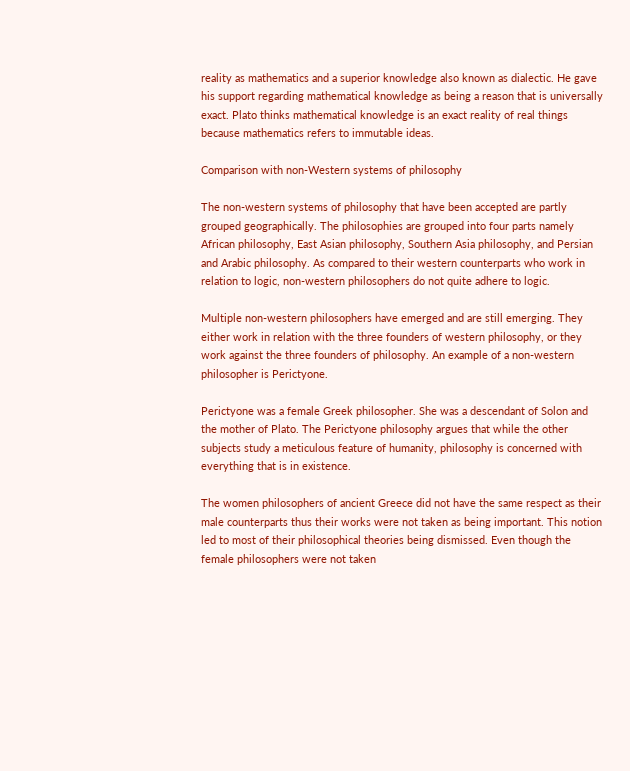reality as mathematics and a superior knowledge also known as dialectic. He gave his support regarding mathematical knowledge as being a reason that is universally exact. Plato thinks mathematical knowledge is an exact reality of real things because mathematics refers to immutable ideas.

Comparison with non-Western systems of philosophy

The non-western systems of philosophy that have been accepted are partly grouped geographically. The philosophies are grouped into four parts namely African philosophy, East Asian philosophy, Southern Asia philosophy, and Persian and Arabic philosophy. As compared to their western counterparts who work in relation to logic, non-western philosophers do not quite adhere to logic.

Multiple non-western philosophers have emerged and are still emerging. They either work in relation with the three founders of western philosophy, or they work against the three founders of philosophy. An example of a non-western philosopher is Perictyone.

Perictyone was a female Greek philosopher. She was a descendant of Solon and the mother of Plato. The Perictyone philosophy argues that while the other subjects study a meticulous feature of humanity, philosophy is concerned with everything that is in existence.

The women philosophers of ancient Greece did not have the same respect as their male counterparts thus their works were not taken as being important. This notion led to most of their philosophical theories being dismissed. Even though the female philosophers were not taken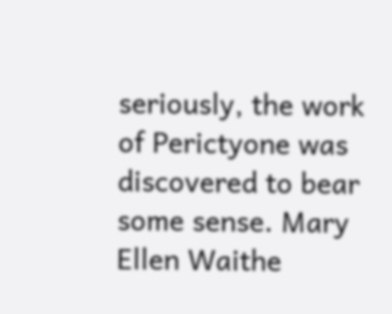seriously, the work of Perictyone was discovered to bear some sense. Mary Ellen Waithe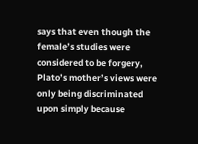says that even though the female’s studies were considered to be forgery, Plato’s mother’s views were only being discriminated upon simply because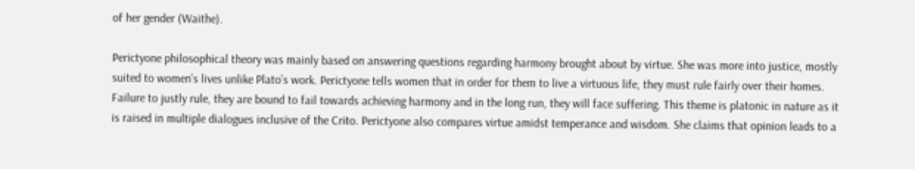of her gender (Waithe).

Perictyone philosophical theory was mainly based on answering questions regarding harmony brought about by virtue. She was more into justice, mostly suited to women’s lives unlike Plato’s work. Perictyone tells women that in order for them to live a virtuous life, they must rule fairly over their homes. Failure to justly rule, they are bound to fail towards achieving harmony and in the long run, they will face suffering. This theme is platonic in nature as it is raised in multiple dialogues inclusive of the Crito. Perictyone also compares virtue amidst temperance and wisdom. She claims that opinion leads to a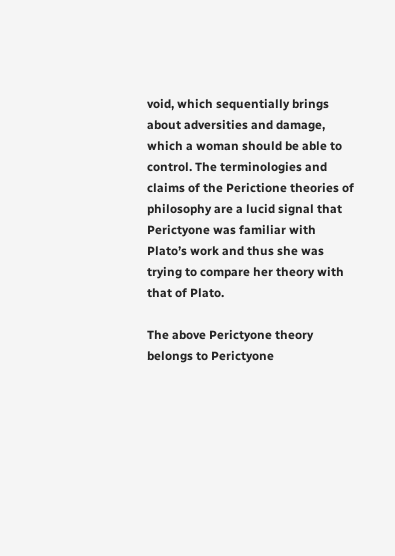void, which sequentially brings about adversities and damage, which a woman should be able to control. The terminologies and claims of the Perictione theories of philosophy are a lucid signal that Perictyone was familiar with Plato’s work and thus she was trying to compare her theory with that of Plato.

The above Perictyone theory belongs to Perictyone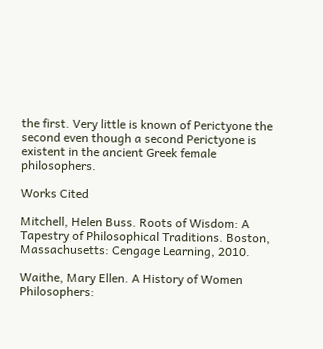the first. Very little is known of Perictyone the second even though a second Perictyone is existent in the ancient Greek female philosophers.

Works Cited

Mitchell, Helen Buss. Roots of Wisdom: A Tapestry of Philosophical Traditions. Boston, Massachusetts: Cengage Learning, 2010.

Waithe, Mary Ellen. A History of Women Philosophers: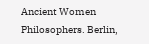Ancient Women Philosophers. Berlin,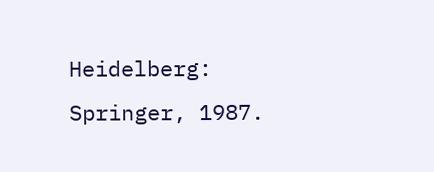Heidelberg: Springer, 1987.